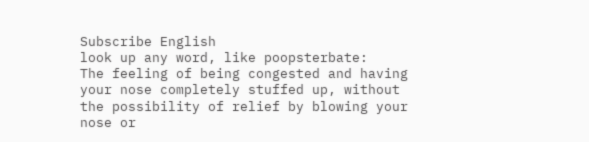Subscribe English
look up any word, like poopsterbate:
The feeling of being congested and having your nose completely stuffed up, without the possibility of relief by blowing your nose or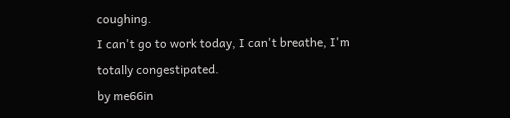coughing.
I can't go to work today, I can't breathe, I'm totally congestipated.
by me66in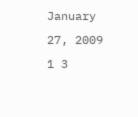January 27, 2009
1 3